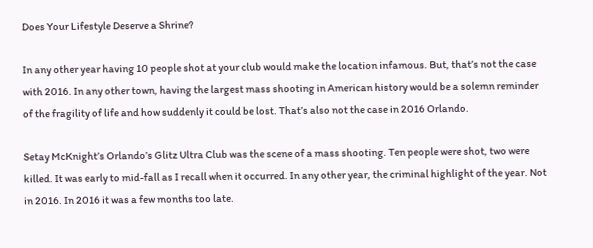Does Your Lifestyle Deserve a Shrine?

In any other year having 10 people shot at your club would make the location infamous. But, that’s not the case with 2016. In any other town, having the largest mass shooting in American history would be a solemn reminder of the fragility of life and how suddenly it could be lost. That’s also not the case in 2016 Orlando.

Setay McKnight’s Orlando’s Glitz Ultra Club was the scene of a mass shooting. Ten people were shot, two were killed. It was early to mid-fall as I recall when it occurred. In any other year, the criminal highlight of the year. Not in 2016. In 2016 it was a few months too late.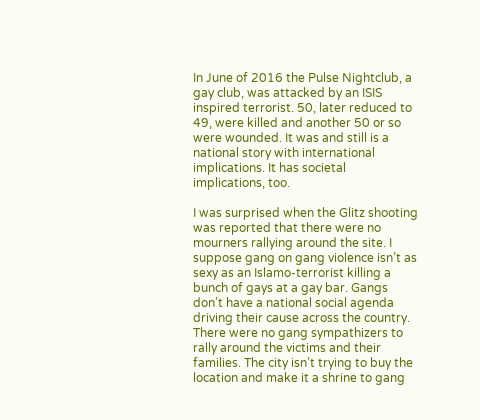In June of 2016 the Pulse Nightclub, a gay club, was attacked by an ISIS inspired terrorist. 50, later reduced to 49, were killed and another 50 or so were wounded. It was and still is a national story with international implications. It has societal implications, too.

I was surprised when the Glitz shooting was reported that there were no mourners rallying around the site. I suppose gang on gang violence isn’t as sexy as an Islamo-terrorist killing a bunch of gays at a gay bar. Gangs don’t have a national social agenda driving their cause across the country. There were no gang sympathizers to rally around the victims and their families. The city isn’t trying to buy the location and make it a shrine to gang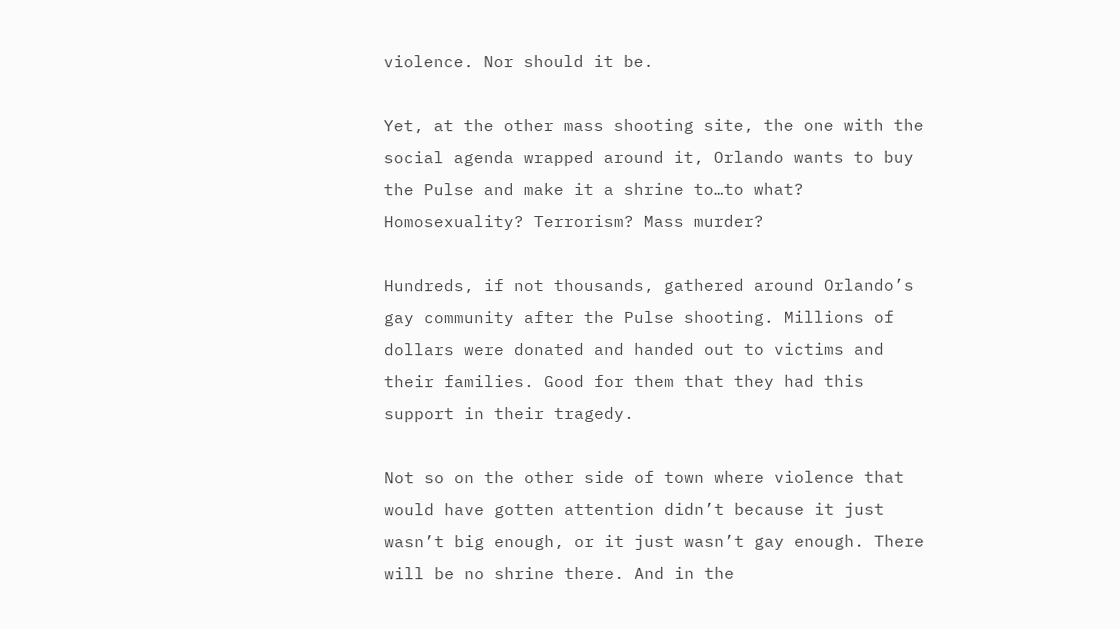violence. Nor should it be.

Yet, at the other mass shooting site, the one with the social agenda wrapped around it, Orlando wants to buy the Pulse and make it a shrine to…to what? Homosexuality? Terrorism? Mass murder?

Hundreds, if not thousands, gathered around Orlando’s gay community after the Pulse shooting. Millions of dollars were donated and handed out to victims and their families. Good for them that they had this support in their tragedy.

Not so on the other side of town where violence that would have gotten attention didn’t because it just wasn’t big enough, or it just wasn’t gay enough. There will be no shrine there. And in the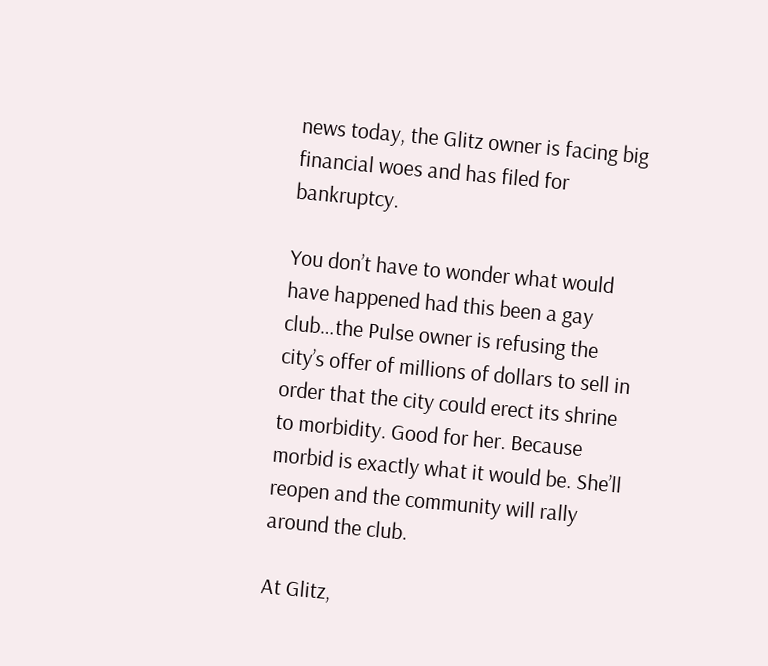news today, the Glitz owner is facing big financial woes and has filed for bankruptcy.

You don’t have to wonder what would have happened had this been a gay club…the Pulse owner is refusing the city’s offer of millions of dollars to sell in order that the city could erect its shrine to morbidity. Good for her. Because morbid is exactly what it would be. She’ll reopen and the community will rally around the club.

At Glitz,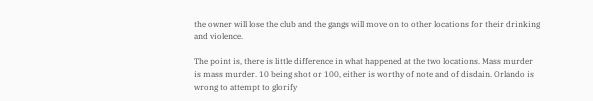the owner will lose the club and the gangs will move on to other locations for their drinking and violence.

The point is, there is little difference in what happened at the two locations. Mass murder is mass murder. 10 being shot or 100, either is worthy of note and of disdain. Orlando is wrong to attempt to glorify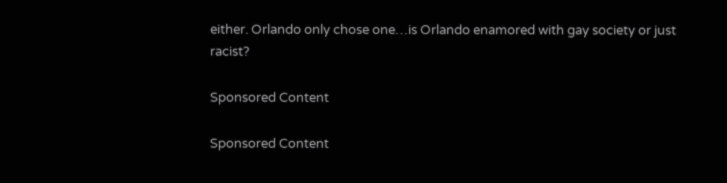either. Orlando only chose one…is Orlando enamored with gay society or just racist?

Sponsored Content

Sponsored Content